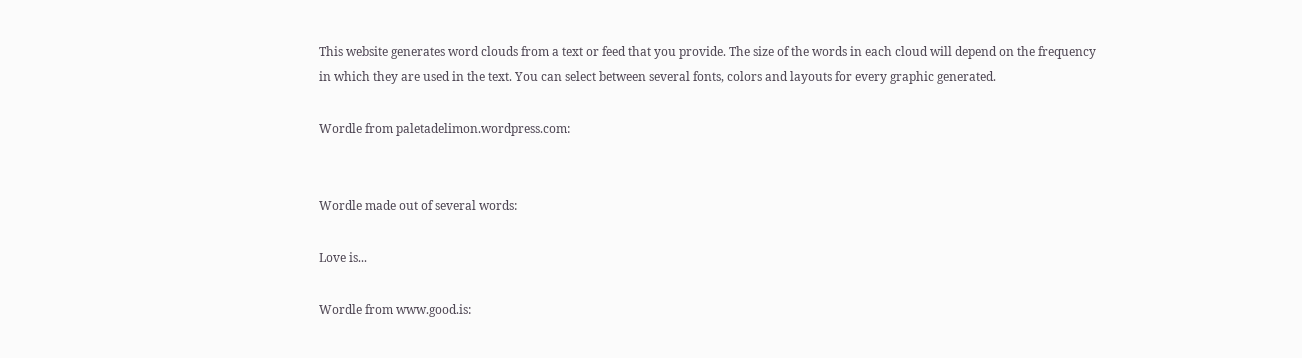This website generates word clouds from a text or feed that you provide. The size of the words in each cloud will depend on the frequency in which they are used in the text. You can select between several fonts, colors and layouts for every graphic generated.

Wordle from paletadelimon.wordpress.com:


Wordle made out of several words:

Love is...

Wordle from www.good.is: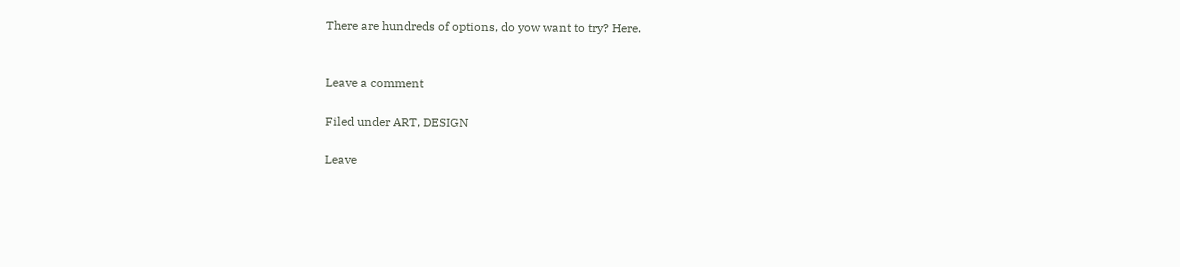There are hundreds of options, do yow want to try? Here.


Leave a comment

Filed under ART, DESIGN

Leave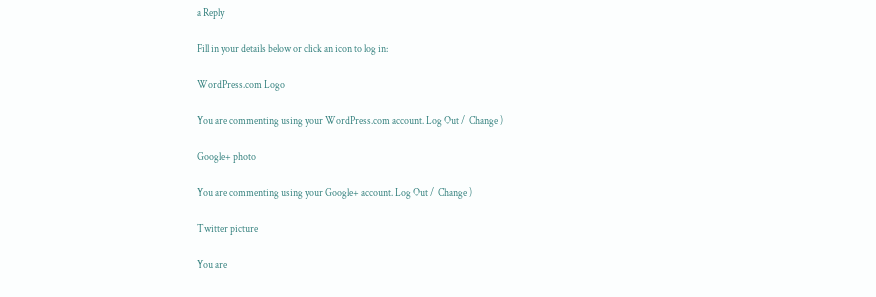a Reply

Fill in your details below or click an icon to log in:

WordPress.com Logo

You are commenting using your WordPress.com account. Log Out /  Change )

Google+ photo

You are commenting using your Google+ account. Log Out /  Change )

Twitter picture

You are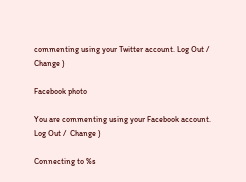commenting using your Twitter account. Log Out /  Change )

Facebook photo

You are commenting using your Facebook account. Log Out /  Change )

Connecting to %s